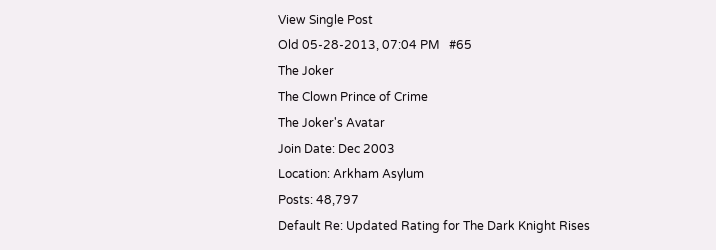View Single Post
Old 05-28-2013, 07:04 PM   #65
The Joker
The Clown Prince of Crime
The Joker's Avatar
Join Date: Dec 2003
Location: Arkham Asylum
Posts: 48,797
Default Re: Updated Rating for The Dark Knight Rises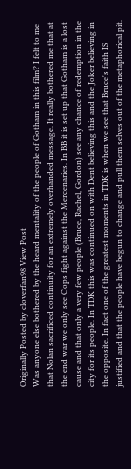Originally Posted by cloverfan98 View Post
Was anyone else bothered by the heard mentality of the people of Gotham in this film? I felt to me that Nolan sacrificed continuity for an extremely overhanded message. It really bothered me that at the end war we only see Cops fight against the Mercenaries. In BB it is set up that Gotham is a lost cause and that only a very few people (Bruce, Rachel, Gordon) see any chance of redemption in the city for its people. In TDK this was continued on with Dent believing this and the Joker believing in the opposite. In fact one of the greatest moments in TDK is when we see that Bruce's faith IS justified and that the people have begun to change and pull them selves out of the metaphorical pit.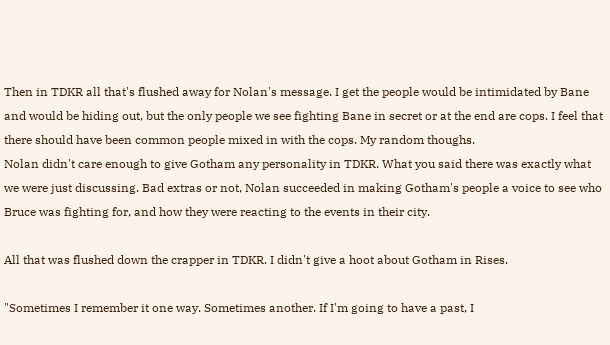Then in TDKR all that's flushed away for Nolan's message. I get the people would be intimidated by Bane and would be hiding out, but the only people we see fighting Bane in secret or at the end are cops. I feel that there should have been common people mixed in with the cops. My random thoughs.
Nolan didn't care enough to give Gotham any personality in TDKR. What you said there was exactly what we were just discussing. Bad extras or not, Nolan succeeded in making Gotham's people a voice to see who Bruce was fighting for, and how they were reacting to the events in their city.

All that was flushed down the crapper in TDKR. I didn't give a hoot about Gotham in Rises.

"Sometimes I remember it one way. Sometimes another. If I'm going to have a past, I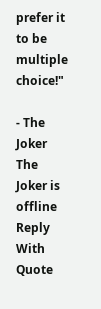prefer it to be multiple choice!"

- The Joker
The Joker is offline   Reply With Quote